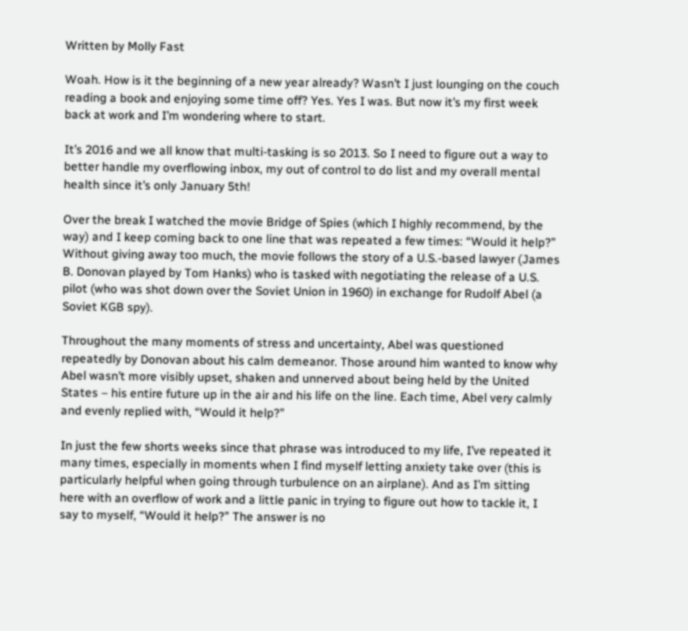Written by Molly Fast

Woah. How is it the beginning of a new year already? Wasn’t I just lounging on the couch reading a book and enjoying some time off? Yes. Yes I was. But now it’s my first week back at work and I’m wondering where to start.

It’s 2016 and we all know that multi-tasking is so 2013. So I need to figure out a way to better handle my overflowing inbox, my out of control to do list and my overall mental health since it’s only January 5th!

Over the break I watched the movie Bridge of Spies (which I highly recommend, by the way) and I keep coming back to one line that was repeated a few times: “Would it help?” Without giving away too much, the movie follows the story of a U.S.-based lawyer (James B. Donovan played by Tom Hanks) who is tasked with negotiating the release of a U.S. pilot (who was shot down over the Soviet Union in 1960) in exchange for Rudolf Abel (a Soviet KGB spy).

Throughout the many moments of stress and uncertainty, Abel was questioned repeatedly by Donovan about his calm demeanor. Those around him wanted to know why Abel wasn’t more visibly upset, shaken and unnerved about being held by the United States – his entire future up in the air and his life on the line. Each time, Abel very calmly and evenly replied with, “Would it help?”

In just the few shorts weeks since that phrase was introduced to my life, I’ve repeated it many times, especially in moments when I find myself letting anxiety take over (this is particularly helpful when going through turbulence on an airplane). And as I’m sitting here with an overflow of work and a little panic in trying to figure out how to tackle it, I say to myself, “Would it help?” The answer is no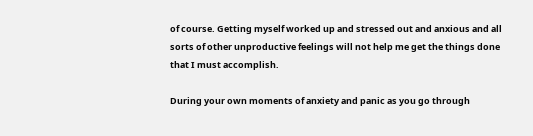of course. Getting myself worked up and stressed out and anxious and all sorts of other unproductive feelings will not help me get the things done that I must accomplish.

During your own moments of anxiety and panic as you go through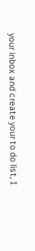your inbox and create your to do list, I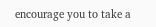encourage you to take a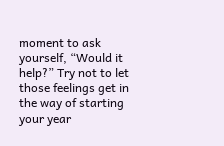moment to ask yourself, “Would it help?” Try not to let those feelings get in the way of starting your year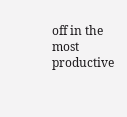off in the most productive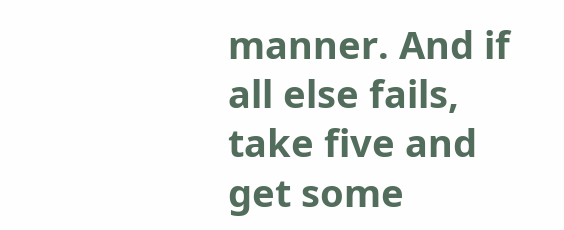manner. And if all else fails, take five and get some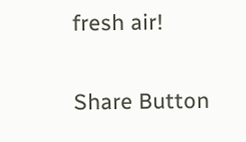fresh air!

Share Button